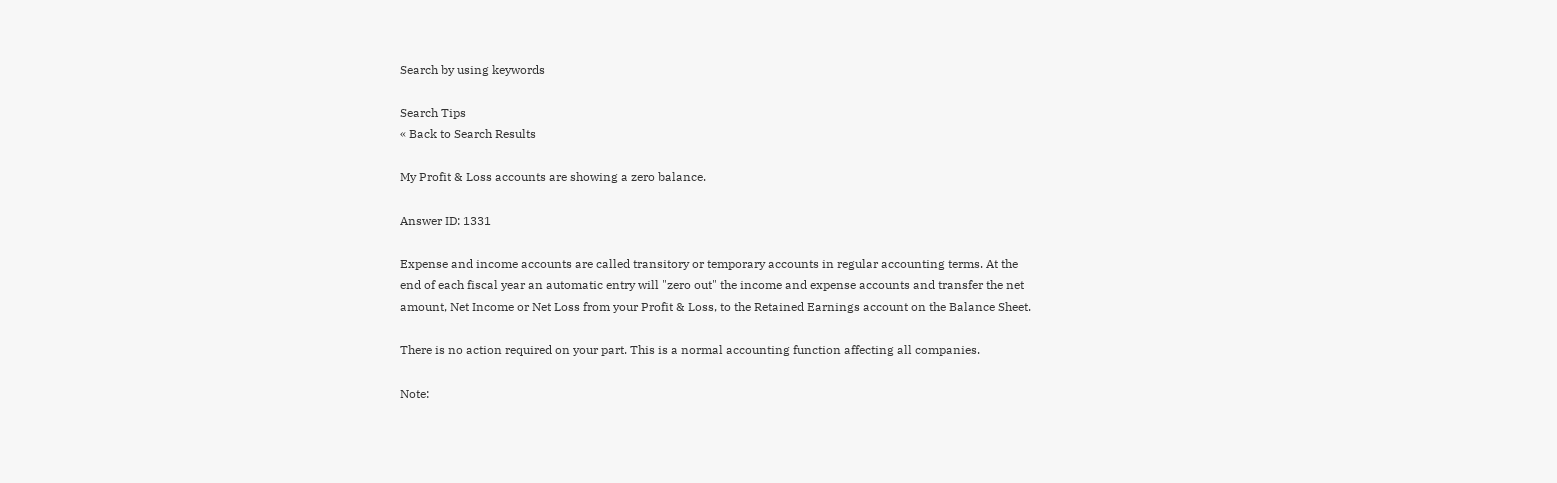Search by using keywords

Search Tips
« Back to Search Results

My Profit & Loss accounts are showing a zero balance.

Answer ID: 1331

Expense and income accounts are called transitory or temporary accounts in regular accounting terms. At the end of each fiscal year an automatic entry will "zero out" the income and expense accounts and transfer the net amount, Net Income or Net Loss from your Profit & Loss, to the Retained Earnings account on the Balance Sheet.

There is no action required on your part. This is a normal accounting function affecting all companies.

Note: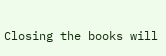Closing the books will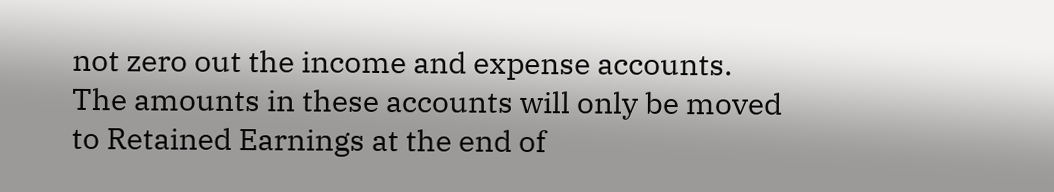not zero out the income and expense accounts.  The amounts in these accounts will only be moved to Retained Earnings at the end of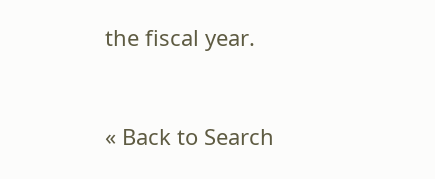the fiscal year.


« Back to Search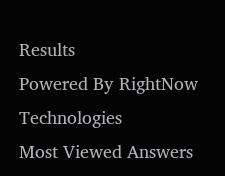Results
Powered By RightNow Technologies
Most Viewed Answers